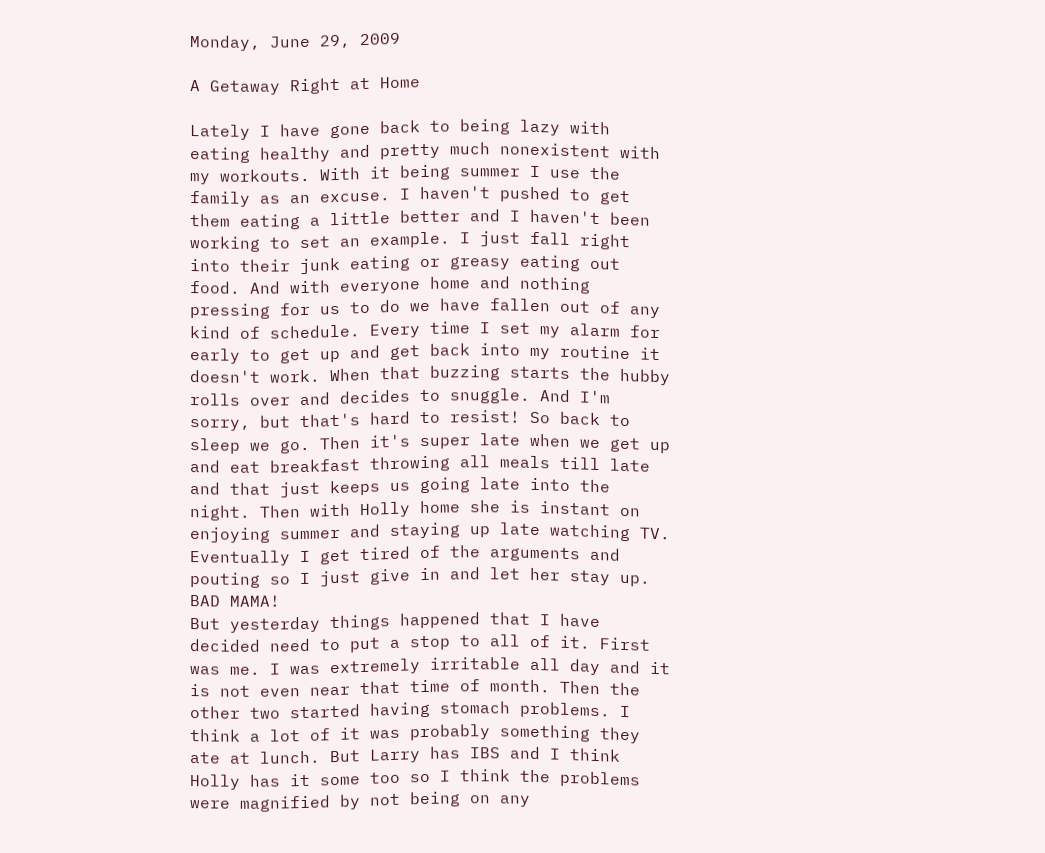Monday, June 29, 2009

A Getaway Right at Home

Lately I have gone back to being lazy with eating healthy and pretty much nonexistent with my workouts. With it being summer I use the family as an excuse. I haven't pushed to get them eating a little better and I haven't been working to set an example. I just fall right into their junk eating or greasy eating out food. And with everyone home and nothing pressing for us to do we have fallen out of any kind of schedule. Every time I set my alarm for early to get up and get back into my routine it doesn't work. When that buzzing starts the hubby rolls over and decides to snuggle. And I'm sorry, but that's hard to resist! So back to sleep we go. Then it's super late when we get up and eat breakfast throwing all meals till late and that just keeps us going late into the night. Then with Holly home she is instant on enjoying summer and staying up late watching TV. Eventually I get tired of the arguments and pouting so I just give in and let her stay up. BAD MAMA!
But yesterday things happened that I have decided need to put a stop to all of it. First was me. I was extremely irritable all day and it is not even near that time of month. Then the other two started having stomach problems. I think a lot of it was probably something they ate at lunch. But Larry has IBS and I think Holly has it some too so I think the problems were magnified by not being on any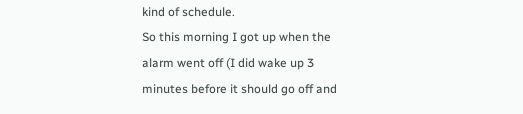kind of schedule.
So this morning I got up when the alarm went off (I did wake up 3 minutes before it should go off and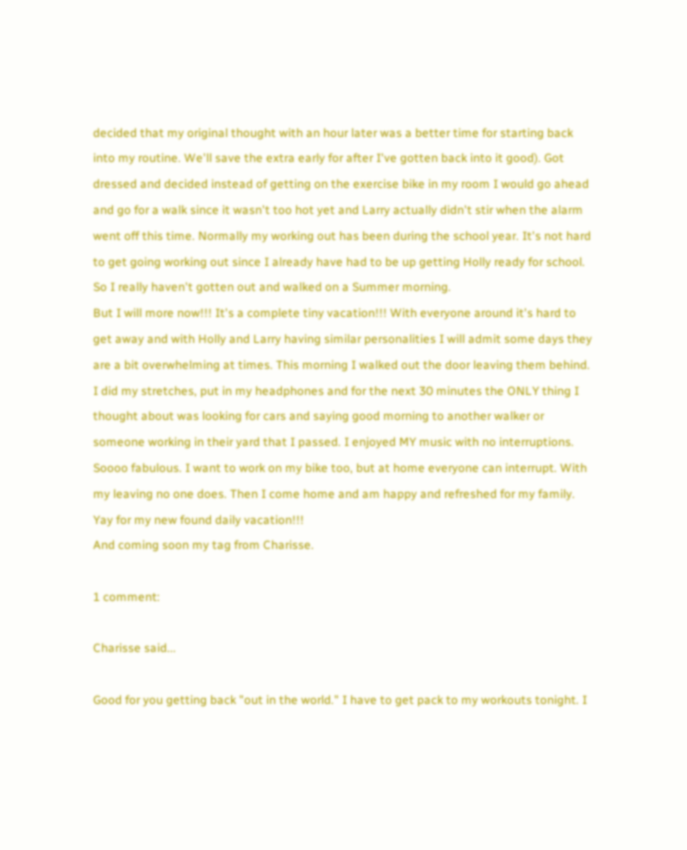decided that my original thought with an hour later was a better time for starting back into my routine. We'll save the extra early for after I've gotten back into it good). Got dressed and decided instead of getting on the exercise bike in my room I would go ahead and go for a walk since it wasn't too hot yet and Larry actually didn't stir when the alarm went off this time. Normally my working out has been during the school year. It's not hard to get going working out since I already have had to be up getting Holly ready for school. So I really haven't gotten out and walked on a Summer morning.
But I will more now!!! It's a complete tiny vacation!!! With everyone around it's hard to get away and with Holly and Larry having similar personalities I will admit some days they are a bit overwhelming at times. This morning I walked out the door leaving them behind. I did my stretches, put in my headphones and for the next 30 minutes the ONLY thing I thought about was looking for cars and saying good morning to another walker or someone working in their yard that I passed. I enjoyed MY music with no interruptions. Soooo fabulous. I want to work on my bike too, but at home everyone can interrupt. With my leaving no one does. Then I come home and am happy and refreshed for my family.
Yay for my new found daily vacation!!!
And coming soon my tag from Charisse.

1 comment:

Charisse said...

Good for you getting back "out in the world." I have to get pack to my workouts tonight. I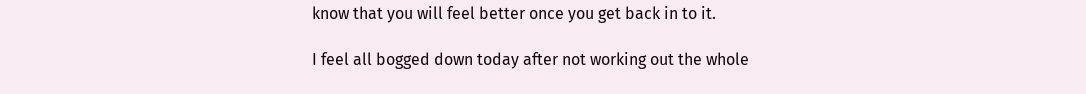know that you will feel better once you get back in to it.

I feel all bogged down today after not working out the whole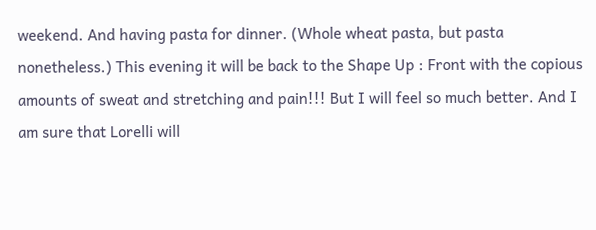weekend. And having pasta for dinner. (Whole wheat pasta, but pasta nonetheless.) This evening it will be back to the Shape Up : Front with the copious amounts of sweat and stretching and pain!!! But I will feel so much better. And I am sure that Lorelli will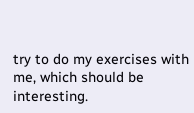try to do my exercises with me, which should be interesting.